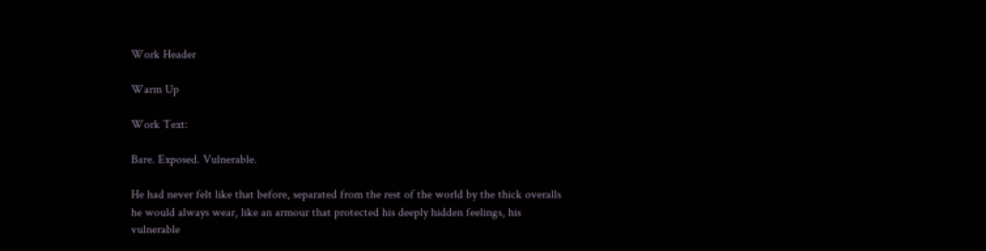Work Header

Warm Up

Work Text:

Bare. Exposed. Vulnerable.

He had never felt like that before, separated from the rest of the world by the thick overalls he would always wear, like an armour that protected his deeply hidden feelings, his vulnerable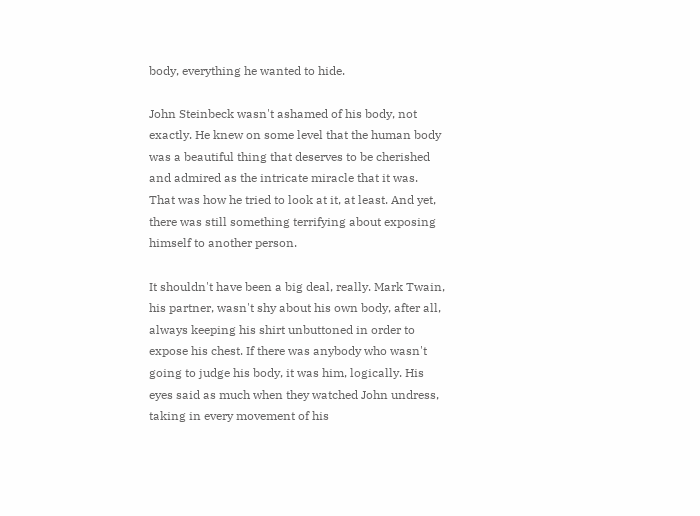body, everything he wanted to hide.

John Steinbeck wasn't ashamed of his body, not exactly. He knew on some level that the human body was a beautiful thing that deserves to be cherished and admired as the intricate miracle that it was. That was how he tried to look at it, at least. And yet, there was still something terrifying about exposing himself to another person.

It shouldn't have been a big deal, really. Mark Twain, his partner, wasn't shy about his own body, after all, always keeping his shirt unbuttoned in order to expose his chest. If there was anybody who wasn't going to judge his body, it was him, logically. His eyes said as much when they watched John undress, taking in every movement of his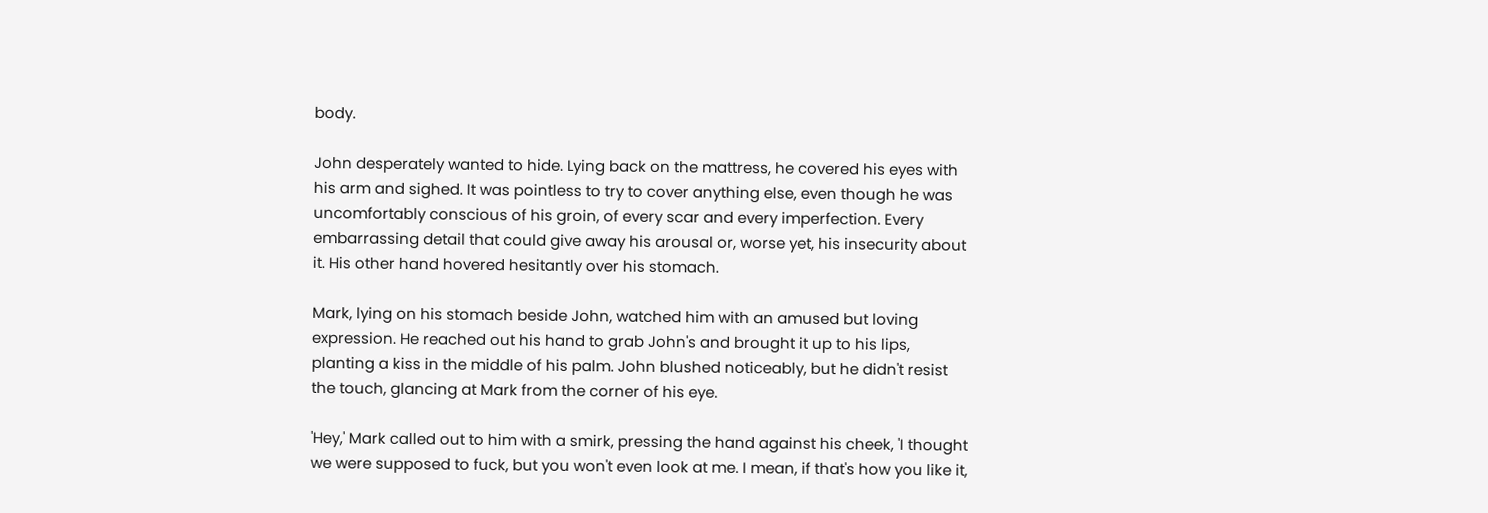body.

John desperately wanted to hide. Lying back on the mattress, he covered his eyes with his arm and sighed. It was pointless to try to cover anything else, even though he was uncomfortably conscious of his groin, of every scar and every imperfection. Every embarrassing detail that could give away his arousal or, worse yet, his insecurity about it. His other hand hovered hesitantly over his stomach.

Mark, lying on his stomach beside John, watched him with an amused but loving expression. He reached out his hand to grab John's and brought it up to his lips, planting a kiss in the middle of his palm. John blushed noticeably, but he didn't resist the touch, glancing at Mark from the corner of his eye.

'Hey,' Mark called out to him with a smirk, pressing the hand against his cheek, 'I thought we were supposed to fuck, but you won't even look at me. I mean, if that's how you like it,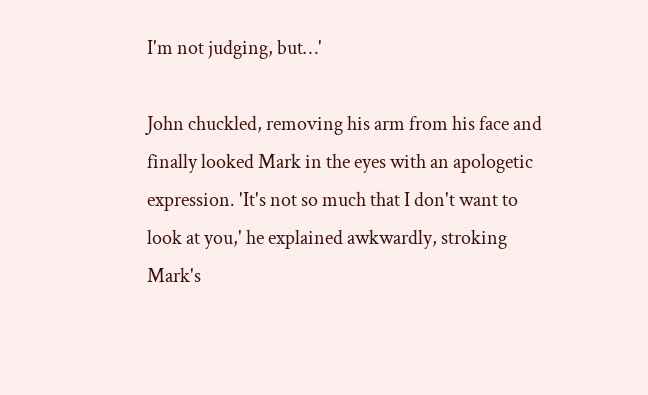I'm not judging, but…'

John chuckled, removing his arm from his face and finally looked Mark in the eyes with an apologetic expression. 'It's not so much that I don't want to look at you,' he explained awkwardly, stroking Mark's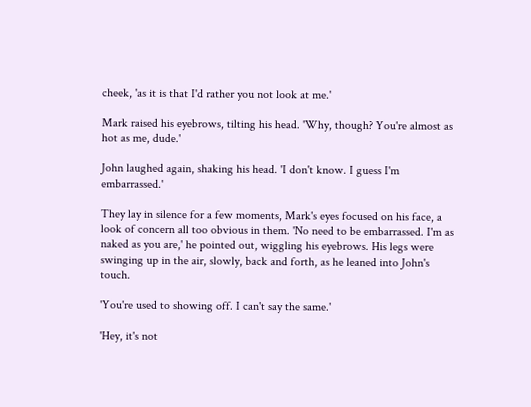cheek, 'as it is that I'd rather you not look at me.'

Mark raised his eyebrows, tilting his head. 'Why, though? You're almost as hot as me, dude.'

John laughed again, shaking his head. 'I don't know. I guess I'm embarrassed.'

They lay in silence for a few moments, Mark's eyes focused on his face, a look of concern all too obvious in them. 'No need to be embarrassed. I'm as naked as you are,' he pointed out, wiggling his eyebrows. His legs were swinging up in the air, slowly, back and forth, as he leaned into John's touch.

'You're used to showing off. I can't say the same.'

'Hey, it's not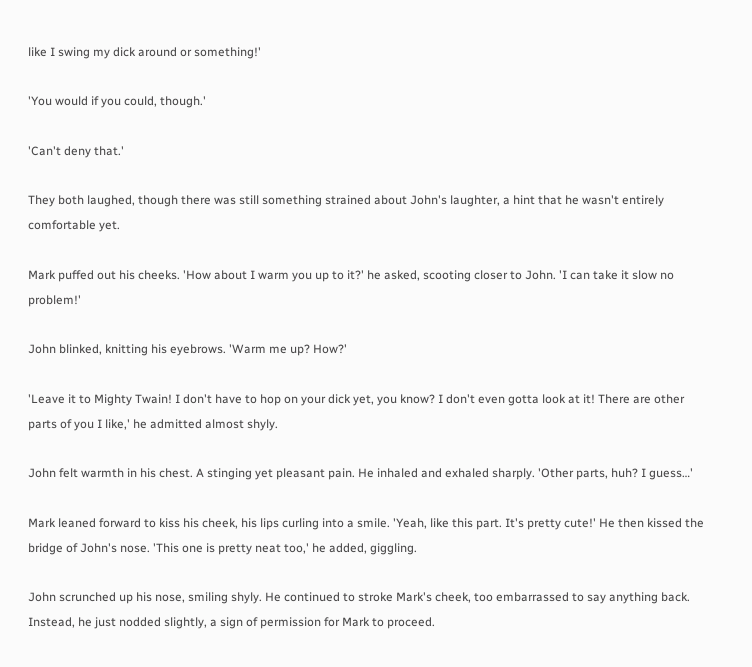like I swing my dick around or something!'

'You would if you could, though.'

'Can't deny that.'

They both laughed, though there was still something strained about John's laughter, a hint that he wasn't entirely comfortable yet.

Mark puffed out his cheeks. 'How about I warm you up to it?' he asked, scooting closer to John. 'I can take it slow no problem!'

John blinked, knitting his eyebrows. 'Warm me up? How?'

'Leave it to Mighty Twain! I don't have to hop on your dick yet, you know? I don't even gotta look at it! There are other parts of you I like,' he admitted almost shyly.

John felt warmth in his chest. A stinging yet pleasant pain. He inhaled and exhaled sharply. 'Other parts, huh? I guess…'

Mark leaned forward to kiss his cheek, his lips curling into a smile. 'Yeah, like this part. It's pretty cute!' He then kissed the bridge of John's nose. 'This one is pretty neat too,' he added, giggling.

John scrunched up his nose, smiling shyly. He continued to stroke Mark's cheek, too embarrassed to say anything back. Instead, he just nodded slightly, a sign of permission for Mark to proceed.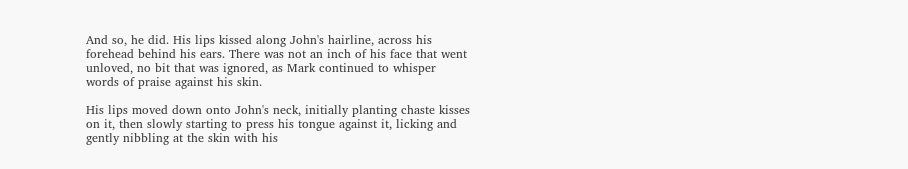And so, he did. His lips kissed along John's hairline, across his forehead behind his ears. There was not an inch of his face that went unloved, no bit that was ignored, as Mark continued to whisper words of praise against his skin.

His lips moved down onto John's neck, initially planting chaste kisses on it, then slowly starting to press his tongue against it, licking and gently nibbling at the skin with his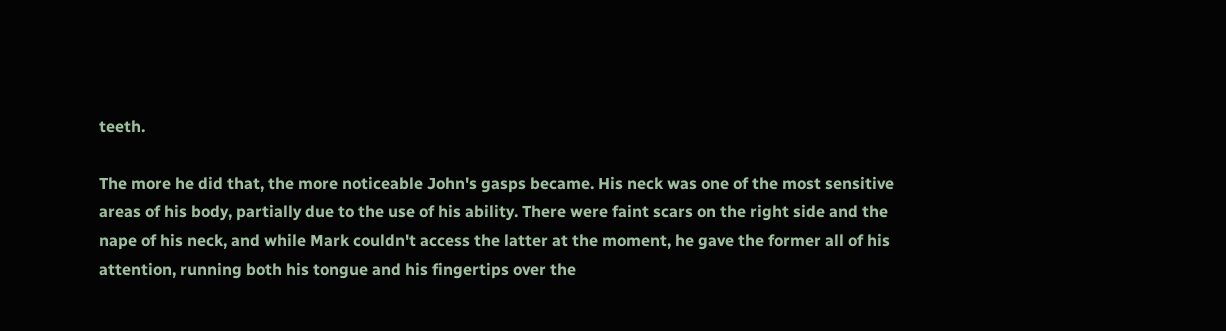teeth.

The more he did that, the more noticeable John's gasps became. His neck was one of the most sensitive areas of his body, partially due to the use of his ability. There were faint scars on the right side and the nape of his neck, and while Mark couldn't access the latter at the moment, he gave the former all of his attention, running both his tongue and his fingertips over the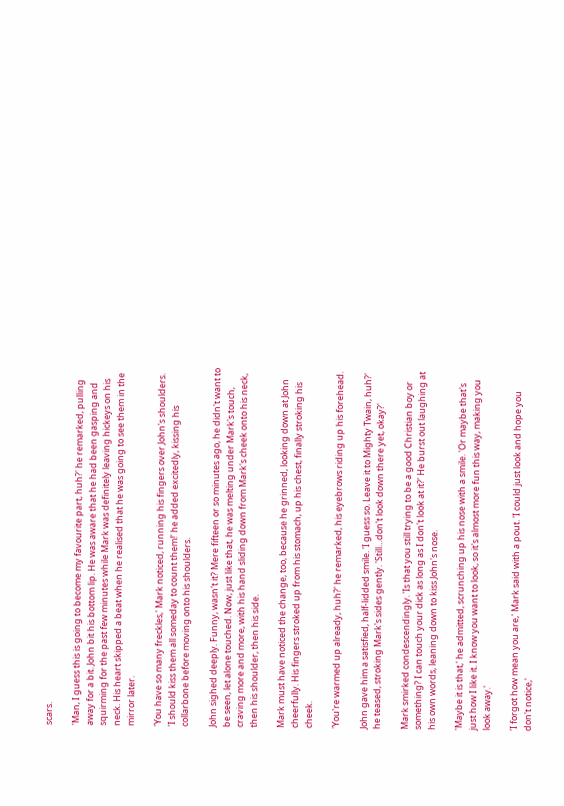scars.

'Man, I guess this is going to become my favourite part, huh?' he remarked, pulling away for a bit. John bit his bottom lip. He was aware that he had been gasping and squirming for the past few minutes while Mark was definitely leaving hickeys on his neck. His heart skipped a beat when he realised that he was going to see them in the mirror later.

'You have so many freckles,' Mark noticed, running his fingers over John's shoulders. 'I should kiss them all someday to count them!' he added excitedly, kissing his collarbone before moving onto his shoulders.

John sighed deeply. Funny, wasn't it? Mere fifteen or so minutes ago, he didn't want to be seen, let alone touched. Now, just like that, he was melting under Mark's touch, craving more and more, with his hand sliding down from Mark's cheek onto his neck, then his shoulder, then his side.

Mark must have noticed the change, too, because he grinned, looking down at John cheerfully. His fingers stroked up from his stomach, up his chest, finally stroking his cheek.

'You're warmed up already, huh?' he remarked, his eyebrows riding up his forehead.

John gave him a satisfied, half-lidded smile. 'I guess so. Leave it to Mighty Twain, huh?' he teased, stroking Mark's sides gently. 'Still…don't look down there yet, okay?'

Mark smirked condescendingly. 'Is that you still trying to be a good Christian boy or something? I can touch your dick as long as I don't look at it?' He burst out laughing at his own words, leaning down to kiss John's nose.

'Maybe it is that,' he admitted, scrunching up his nose with a smile. 'Or maybe that's just how I like it. I know you want to look, so it's almost more fun this way, making you look away.'

'I forgot how mean you are,' Mark said with a pout. 'I could just look and hope you don't notice,'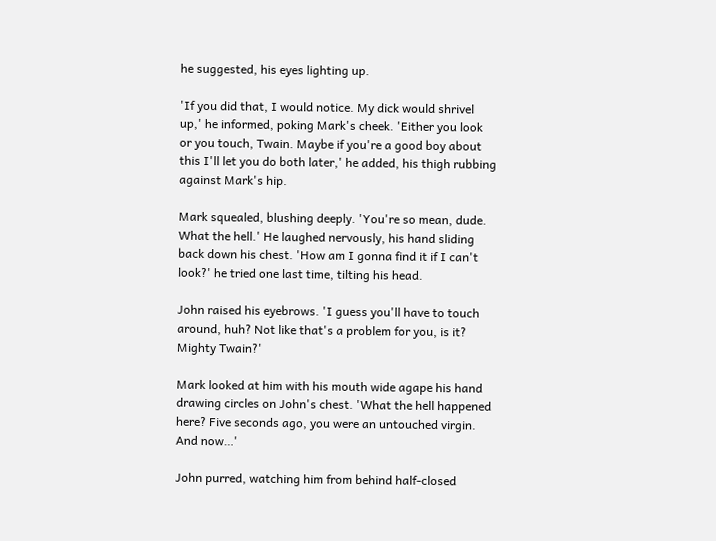he suggested, his eyes lighting up.

'If you did that, I would notice. My dick would shrivel up,' he informed, poking Mark's cheek. 'Either you look or you touch, Twain. Maybe if you're a good boy about this I'll let you do both later,' he added, his thigh rubbing against Mark's hip.

Mark squealed, blushing deeply. 'You're so mean, dude. What the hell.' He laughed nervously, his hand sliding back down his chest. 'How am I gonna find it if I can't look?' he tried one last time, tilting his head.

John raised his eyebrows. 'I guess you'll have to touch around, huh? Not like that's a problem for you, is it? Mighty Twain?'

Mark looked at him with his mouth wide agape his hand drawing circles on John's chest. 'What the hell happened here? Five seconds ago, you were an untouched virgin. And now…'

John purred, watching him from behind half-closed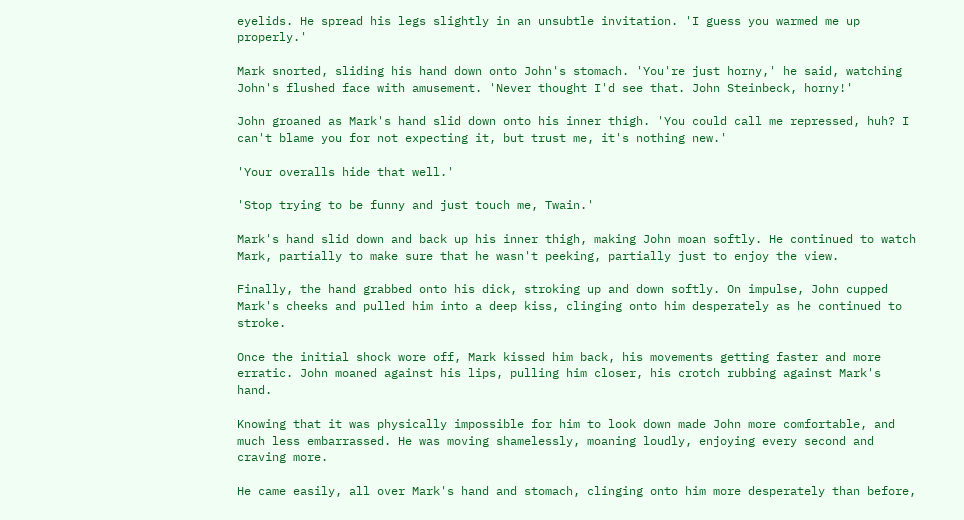eyelids. He spread his legs slightly in an unsubtle invitation. 'I guess you warmed me up properly.'

Mark snorted, sliding his hand down onto John's stomach. 'You're just horny,' he said, watching John's flushed face with amusement. 'Never thought I'd see that. John Steinbeck, horny!'

John groaned as Mark's hand slid down onto his inner thigh. 'You could call me repressed, huh? I can't blame you for not expecting it, but trust me, it's nothing new.'

'Your overalls hide that well.'

'Stop trying to be funny and just touch me, Twain.'

Mark's hand slid down and back up his inner thigh, making John moan softly. He continued to watch Mark, partially to make sure that he wasn't peeking, partially just to enjoy the view.

Finally, the hand grabbed onto his dick, stroking up and down softly. On impulse, John cupped Mark's cheeks and pulled him into a deep kiss, clinging onto him desperately as he continued to stroke.

Once the initial shock wore off, Mark kissed him back, his movements getting faster and more erratic. John moaned against his lips, pulling him closer, his crotch rubbing against Mark's hand.

Knowing that it was physically impossible for him to look down made John more comfortable, and much less embarrassed. He was moving shamelessly, moaning loudly, enjoying every second and craving more.

He came easily, all over Mark's hand and stomach, clinging onto him more desperately than before,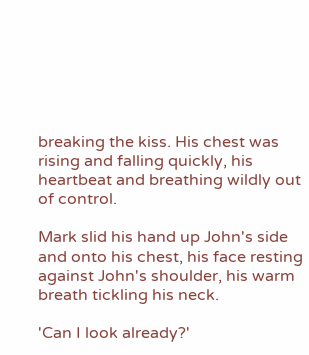breaking the kiss. His chest was rising and falling quickly, his heartbeat and breathing wildly out of control.

Mark slid his hand up John's side and onto his chest, his face resting against John's shoulder, his warm breath tickling his neck.

'Can I look already?'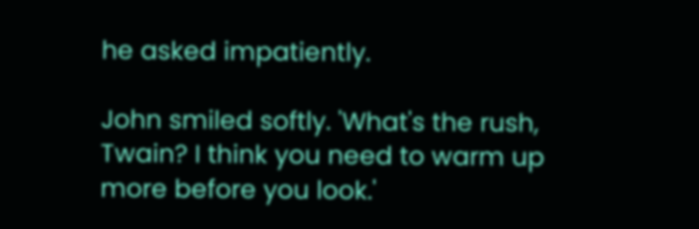he asked impatiently.

John smiled softly. 'What's the rush, Twain? I think you need to warm up more before you look.'